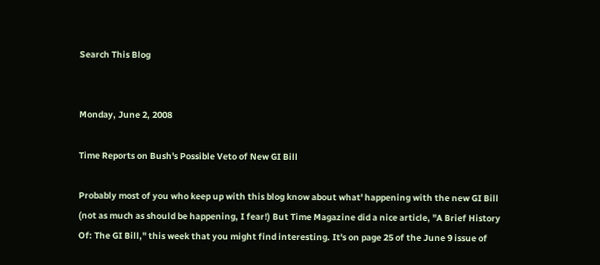Search This Blog


Monday, June 2, 2008

Time Reports on Bush's Possible Veto of New GI Bill

Probably most of you who keep up with this blog know about what' happening with the new GI Bill (not as much as should be happening, I fear!) But Time Magazine did a nice article, "A Brief History Of: The GI Bill," this week that you might find interesting. It's on page 25 of the June 9 issue of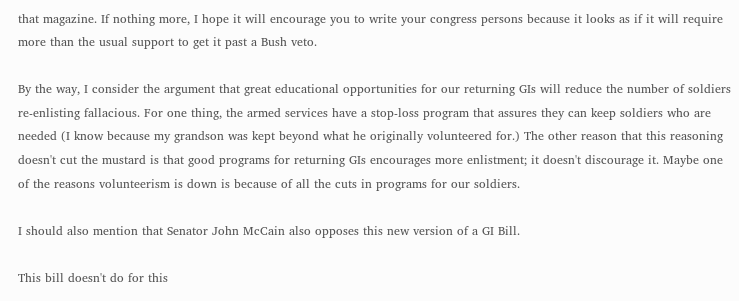that magazine. If nothing more, I hope it will encourage you to write your congress persons because it looks as if it will require more than the usual support to get it past a Bush veto.

By the way, I consider the argument that great educational opportunities for our returning GIs will reduce the number of soldiers re-enlisting fallacious. For one thing, the armed services have a stop-loss program that assures they can keep soldiers who are needed (I know because my grandson was kept beyond what he originally volunteered for.) The other reason that this reasoning doesn't cut the mustard is that good programs for returning GIs encourages more enlistment; it doesn't discourage it. Maybe one of the reasons volunteerism is down is because of all the cuts in programs for our soldiers.

I should also mention that Senator John McCain also opposes this new version of a GI Bill.

This bill doesn't do for this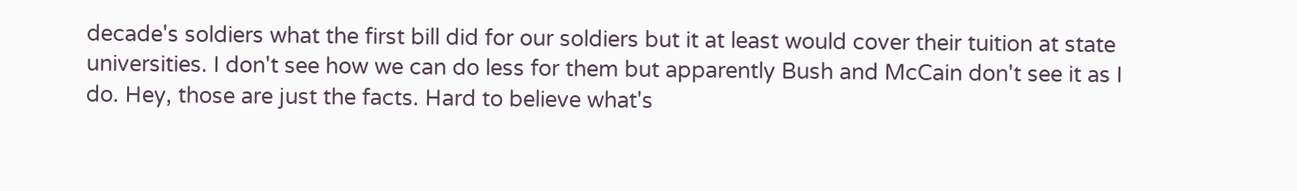decade's soldiers what the first bill did for our soldiers but it at least would cover their tuition at state universities. I don't see how we can do less for them but apparently Bush and McCain don't see it as I do. Hey, those are just the facts. Hard to believe what's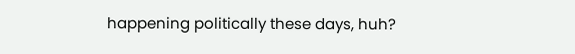happening politically these days, huh?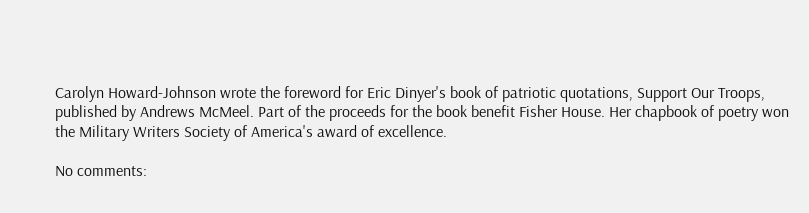Carolyn Howard-Johnson wrote the foreword for Eric Dinyer's book of patriotic quotations, Support Our Troops, published by Andrews McMeel. Part of the proceeds for the book benefit Fisher House. Her chapbook of poetry won the Military Writers Society of America's award of excellence.

No comments: